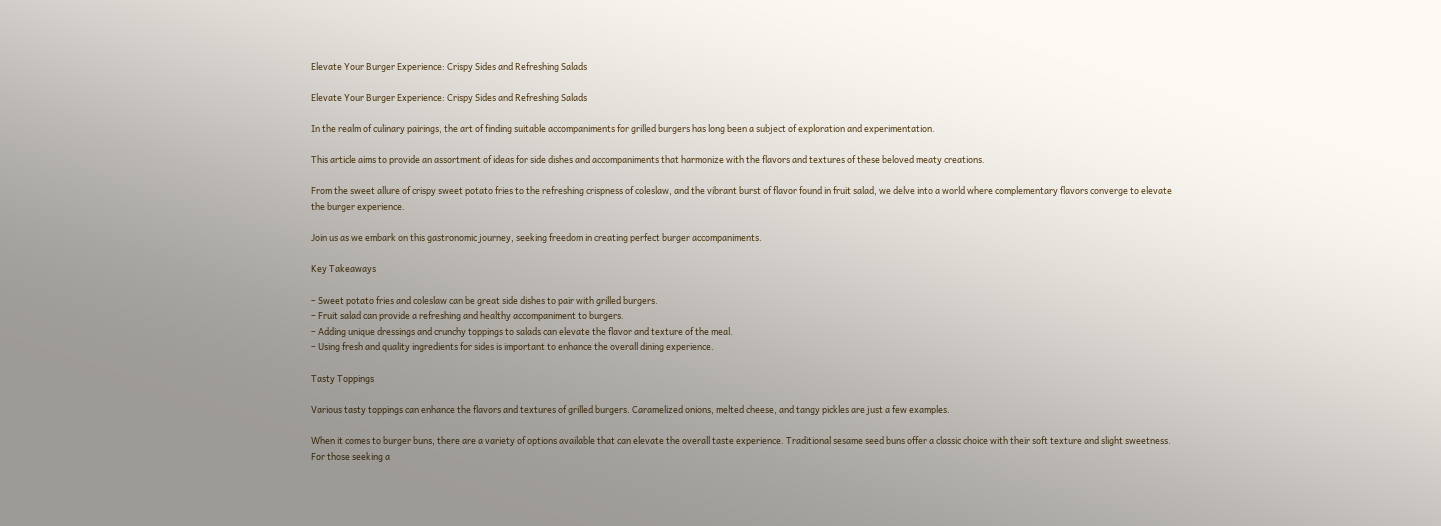Elevate Your Burger Experience: Crispy Sides and Refreshing Salads

Elevate Your Burger Experience: Crispy Sides and Refreshing Salads

In the realm of culinary pairings, the art of finding suitable accompaniments for grilled burgers has long been a subject of exploration and experimentation.

This article aims to provide an assortment of ideas for side dishes and accompaniments that harmonize with the flavors and textures of these beloved meaty creations.

From the sweet allure of crispy sweet potato fries to the refreshing crispness of coleslaw, and the vibrant burst of flavor found in fruit salad, we delve into a world where complementary flavors converge to elevate the burger experience.

Join us as we embark on this gastronomic journey, seeking freedom in creating perfect burger accompaniments.

Key Takeaways

– Sweet potato fries and coleslaw can be great side dishes to pair with grilled burgers.
– Fruit salad can provide a refreshing and healthy accompaniment to burgers.
– Adding unique dressings and crunchy toppings to salads can elevate the flavor and texture of the meal.
– Using fresh and quality ingredients for sides is important to enhance the overall dining experience.

Tasty Toppings

Various tasty toppings can enhance the flavors and textures of grilled burgers. Caramelized onions, melted cheese, and tangy pickles are just a few examples.

When it comes to burger buns, there are a variety of options available that can elevate the overall taste experience. Traditional sesame seed buns offer a classic choice with their soft texture and slight sweetness. For those seeking a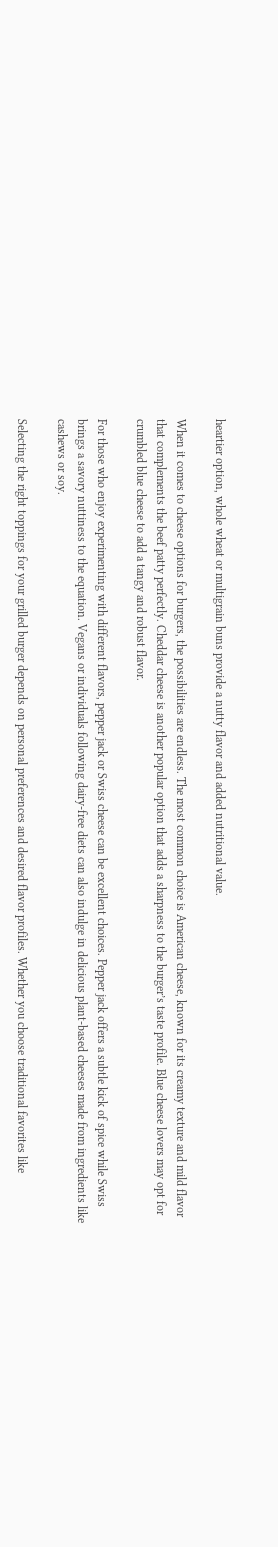heartier option, whole wheat or multigrain buns provide a nutty flavor and added nutritional value.

When it comes to cheese options for burgers, the possibilities are endless. The most common choice is American cheese, known for its creamy texture and mild flavor that complements the beef patty perfectly. Cheddar cheese is another popular option that adds a sharpness to the burger’s taste profile. Blue cheese lovers may opt for crumbled blue cheese to add a tangy and robust flavor.

For those who enjoy experimenting with different flavors, pepper jack or Swiss cheese can be excellent choices. Pepper jack offers a subtle kick of spice while Swiss brings a savory nuttiness to the equation. Vegans or individuals following dairy-free diets can also indulge in delicious plant-based cheeses made from ingredients like cashews or soy.

Selecting the right toppings for your grilled burger depends on personal preferences and desired flavor profiles. Whether you choose traditional favorites like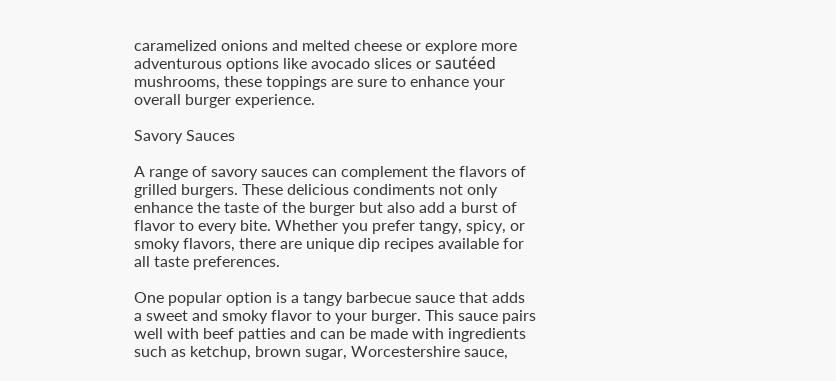caramelized onions and melted cheese or explore more adventurous options like avocado slices or sautéed mushrooms, these toppings are sure to enhance your overall burger experience.

Savory Sauces

A range of savory sauces can complement the flavors of grilled burgers. These delicious condiments not only enhance the taste of the burger but also add a burst of flavor to every bite. Whether you prefer tangy, spicy, or smoky flavors, there are unique dip recipes available for all taste preferences.

One popular option is a tangy barbecue sauce that adds a sweet and smoky flavor to your burger. This sauce pairs well with beef patties and can be made with ingredients such as ketchup, brown sugar, Worcestershire sauce,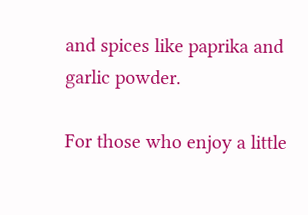and spices like paprika and garlic powder.

For those who enjoy a little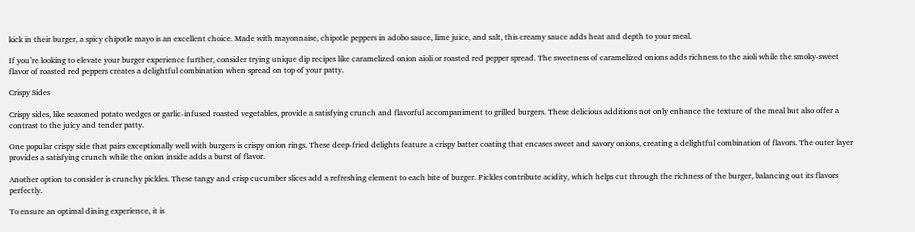kick in their burger, a spicy chipotle mayo is an excellent choice. Made with mayonnaise, chipotle peppers in adobo sauce, lime juice, and salt, this creamy sauce adds heat and depth to your meal.

If you’re looking to elevate your burger experience further, consider trying unique dip recipes like caramelized onion aioli or roasted red pepper spread. The sweetness of caramelized onions adds richness to the aioli while the smoky-sweet flavor of roasted red peppers creates a delightful combination when spread on top of your patty.

Crispy Sides

Crispy sides, like seasoned potato wedges or garlic-infused roasted vegetables, provide a satisfying crunch and flavorful accompaniment to grilled burgers. These delicious additions not only enhance the texture of the meal but also offer a contrast to the juicy and tender patty.

One popular crispy side that pairs exceptionally well with burgers is crispy onion rings. These deep-fried delights feature a crispy batter coating that encases sweet and savory onions, creating a delightful combination of flavors. The outer layer provides a satisfying crunch while the onion inside adds a burst of flavor.

Another option to consider is crunchy pickles. These tangy and crisp cucumber slices add a refreshing element to each bite of burger. Pickles contribute acidity, which helps cut through the richness of the burger, balancing out its flavors perfectly.

To ensure an optimal dining experience, it is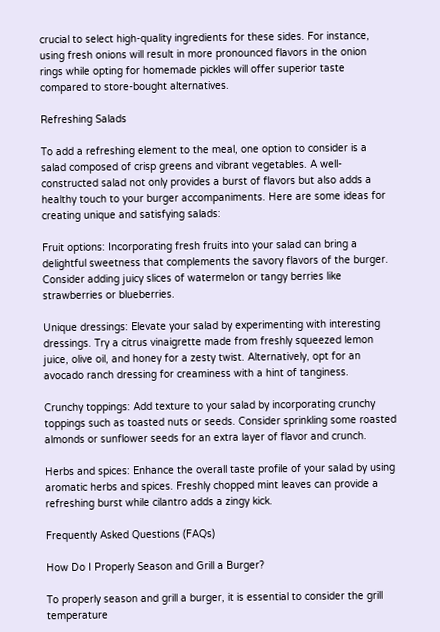crucial to select high-quality ingredients for these sides. For instance, using fresh onions will result in more pronounced flavors in the onion rings while opting for homemade pickles will offer superior taste compared to store-bought alternatives.

Refreshing Salads

To add a refreshing element to the meal, one option to consider is a salad composed of crisp greens and vibrant vegetables. A well-constructed salad not only provides a burst of flavors but also adds a healthy touch to your burger accompaniments. Here are some ideas for creating unique and satisfying salads:

Fruit options: Incorporating fresh fruits into your salad can bring a delightful sweetness that complements the savory flavors of the burger. Consider adding juicy slices of watermelon or tangy berries like strawberries or blueberries.

Unique dressings: Elevate your salad by experimenting with interesting dressings. Try a citrus vinaigrette made from freshly squeezed lemon juice, olive oil, and honey for a zesty twist. Alternatively, opt for an avocado ranch dressing for creaminess with a hint of tanginess.

Crunchy toppings: Add texture to your salad by incorporating crunchy toppings such as toasted nuts or seeds. Consider sprinkling some roasted almonds or sunflower seeds for an extra layer of flavor and crunch.

Herbs and spices: Enhance the overall taste profile of your salad by using aromatic herbs and spices. Freshly chopped mint leaves can provide a refreshing burst while cilantro adds a zingy kick.

Frequently Asked Questions (FAQs)

How Do I Properly Season and Grill a Burger?

To properly season and grill a burger, it is essential to consider the grill temperature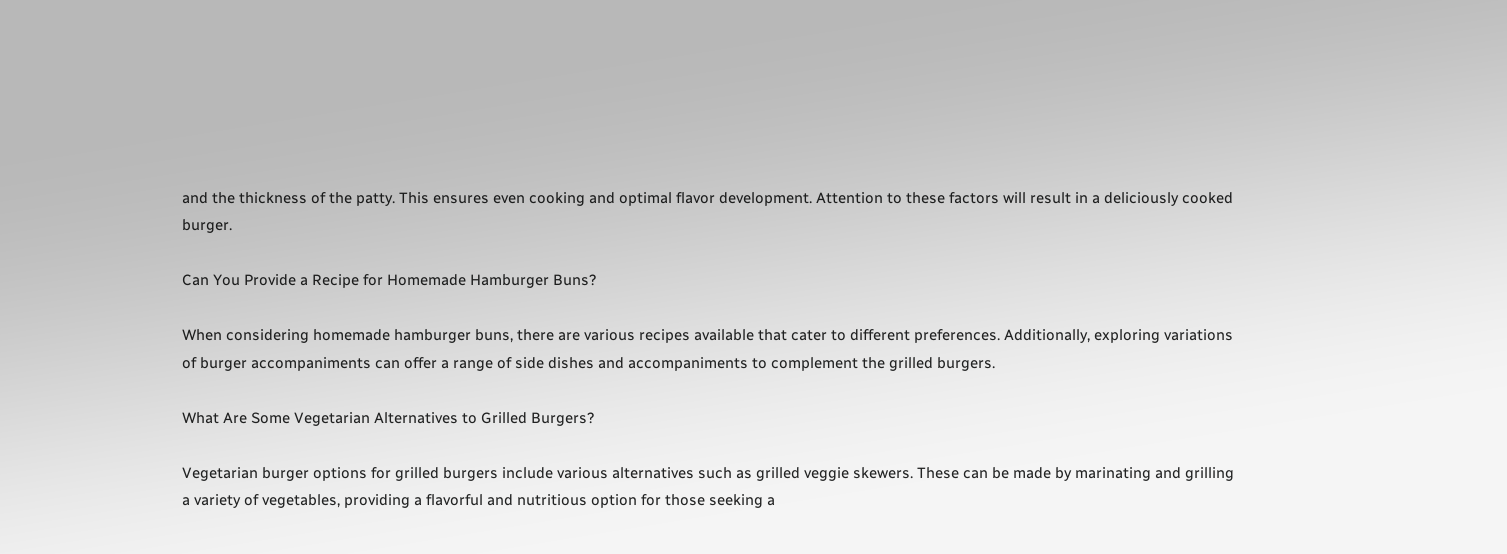and the thickness of the patty. This ensures even cooking and optimal flavor development. Attention to these factors will result in a deliciously cooked burger.

Can You Provide a Recipe for Homemade Hamburger Buns?

When considering homemade hamburger buns, there are various recipes available that cater to different preferences. Additionally, exploring variations of burger accompaniments can offer a range of side dishes and accompaniments to complement the grilled burgers.

What Are Some Vegetarian Alternatives to Grilled Burgers?

Vegetarian burger options for grilled burgers include various alternatives such as grilled veggie skewers. These can be made by marinating and grilling a variety of vegetables, providing a flavorful and nutritious option for those seeking a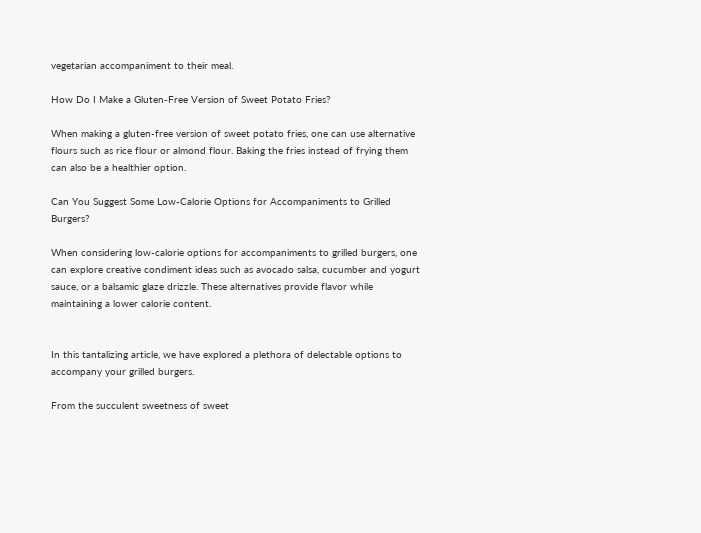vegetarian accompaniment to their meal.

How Do I Make a Gluten-Free Version of Sweet Potato Fries?

When making a gluten-free version of sweet potato fries, one can use alternative flours such as rice flour or almond flour. Baking the fries instead of frying them can also be a healthier option.

Can You Suggest Some Low-Calorie Options for Accompaniments to Grilled Burgers?

When considering low-calorie options for accompaniments to grilled burgers, one can explore creative condiment ideas such as avocado salsa, cucumber and yogurt sauce, or a balsamic glaze drizzle. These alternatives provide flavor while maintaining a lower calorie content.


In this tantalizing article, we have explored a plethora of delectable options to accompany your grilled burgers.

From the succulent sweetness of sweet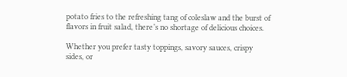potato fries to the refreshing tang of coleslaw and the burst of flavors in fruit salad, there’s no shortage of delicious choices.

Whether you prefer tasty toppings, savory sauces, crispy sides, or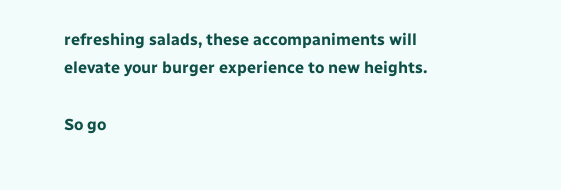refreshing salads, these accompaniments will elevate your burger experience to new heights.

So go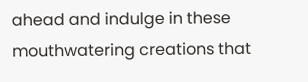ahead and indulge in these mouthwatering creations that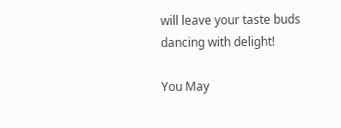will leave your taste buds dancing with delight!

You May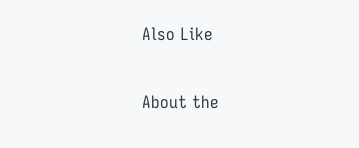Also Like

About the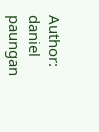Author: daniel paungan